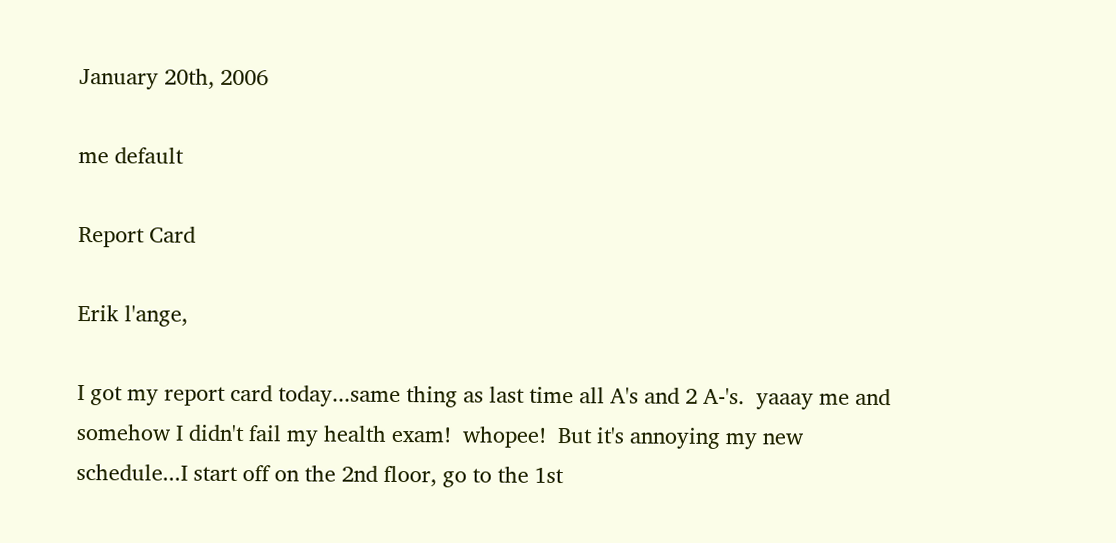January 20th, 2006

me default

Report Card

Erik l'ange,

I got my report card today...same thing as last time all A's and 2 A-'s.  yaaay me and somehow I didn't fail my health exam!  whopee!  But it's annoying my new schedule...I start off on the 2nd floor, go to the 1st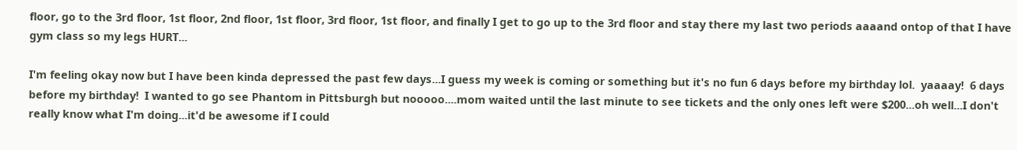floor, go to the 3rd floor, 1st floor, 2nd floor, 1st floor, 3rd floor, 1st floor, and finally I get to go up to the 3rd floor and stay there my last two periods aaaand ontop of that I have gym class so my legs HURT...

I'm feeling okay now but I have been kinda depressed the past few days...I guess my week is coming or something but it's no fun 6 days before my birthday lol.  yaaaay!  6 days before my birthday!  I wanted to go see Phantom in Pittsburgh but nooooo....mom waited until the last minute to see tickets and the only ones left were $200...oh well...I don't really know what I'm doing...it'd be awesome if I could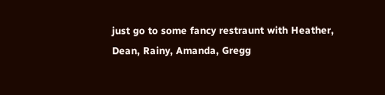just go to some fancy restraunt with Heather, Dean, Rainy, Amanda, Gregg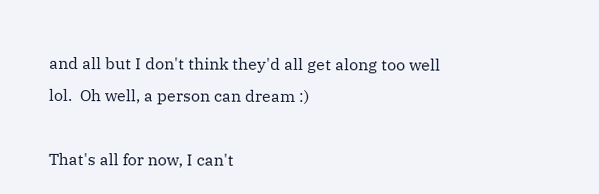and all but I don't think they'd all get along too well lol.  Oh well, a person can dream :)

That's all for now, I can't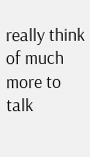really think of much more to talk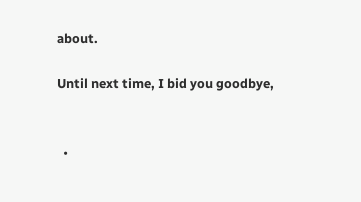about.

Until next time, I bid you goodbye,


  •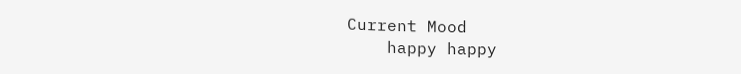Current Mood
    happy happy